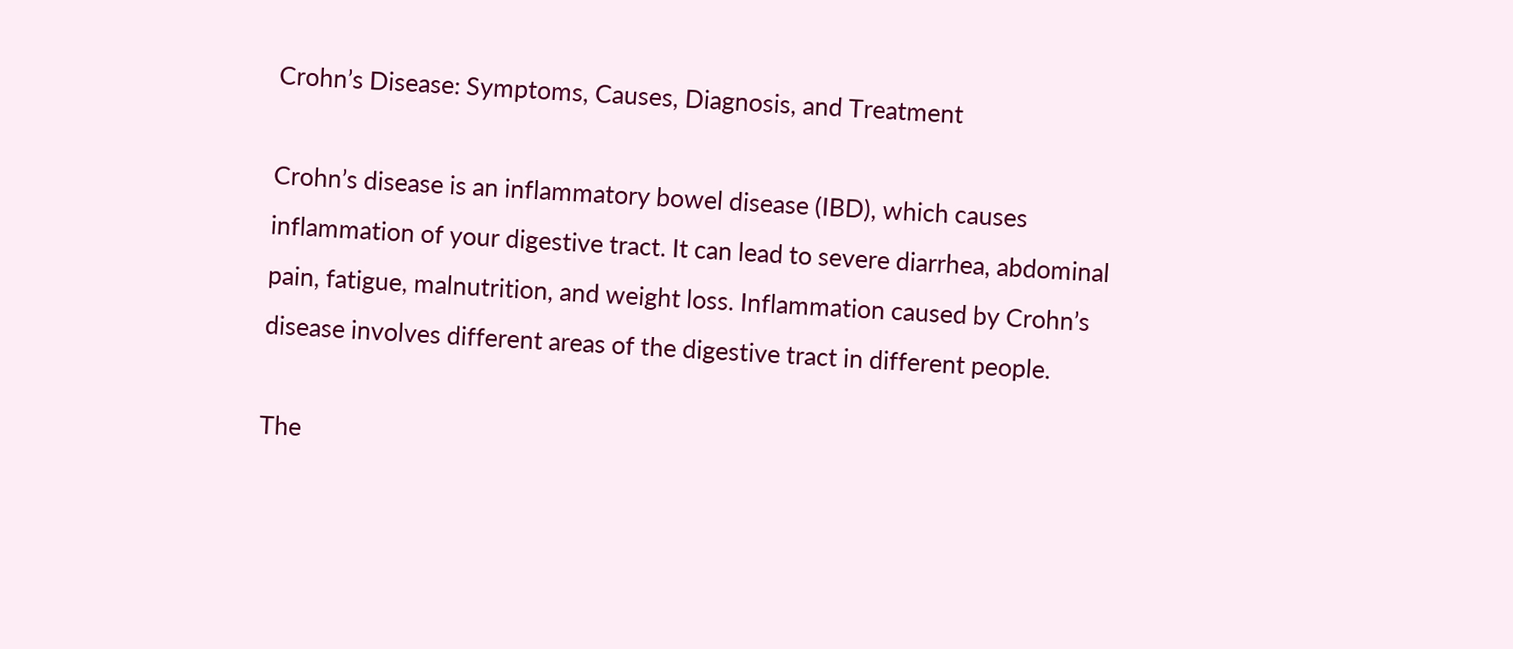Crohn’s Disease: Symptoms, Causes, Diagnosis, and Treatment

Crohn’s disease is an inflammatory bowel disease (IBD), which causes inflammation of your digestive tract. It can lead to severe diarrhea, abdominal pain, fatigue, malnutrition, and weight loss. Inflammation caused by Crohn’s disease involves different areas of the digestive tract in different people.

The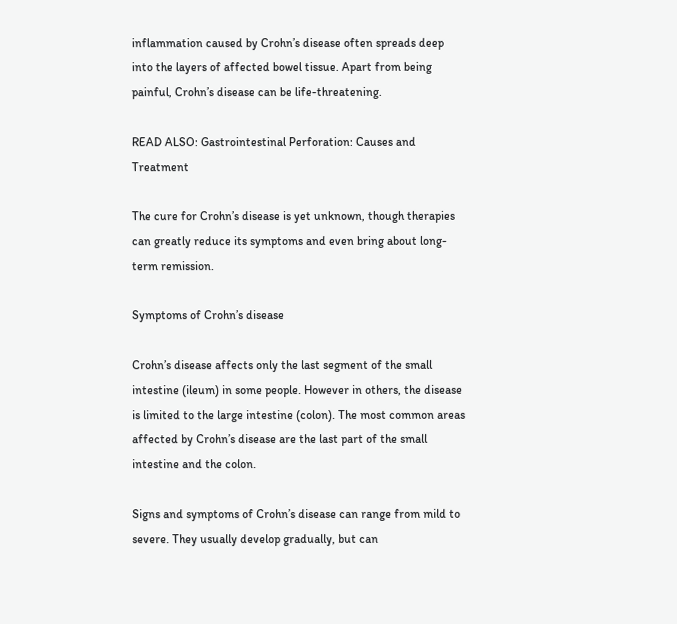inflammation caused by Crohn’s disease often spreads deep into the layers of affected bowel tissue. Apart from being painful, Crohn’s disease can be life-threatening.

READ ALSO: Gastrointestinal Perforation: Causes and Treatment

The cure for Crohn’s disease is yet unknown, though therapies can greatly reduce its symptoms and even bring about long-term remission.

Symptoms of Crohn’s disease

Crohn’s disease affects only the last segment of the small intestine (ileum) in some people. However in others, the disease is limited to the large intestine (colon). The most common areas affected by Crohn’s disease are the last part of the small intestine and the colon.

Signs and symptoms of Crohn’s disease can range from mild to severe. They usually develop gradually, but can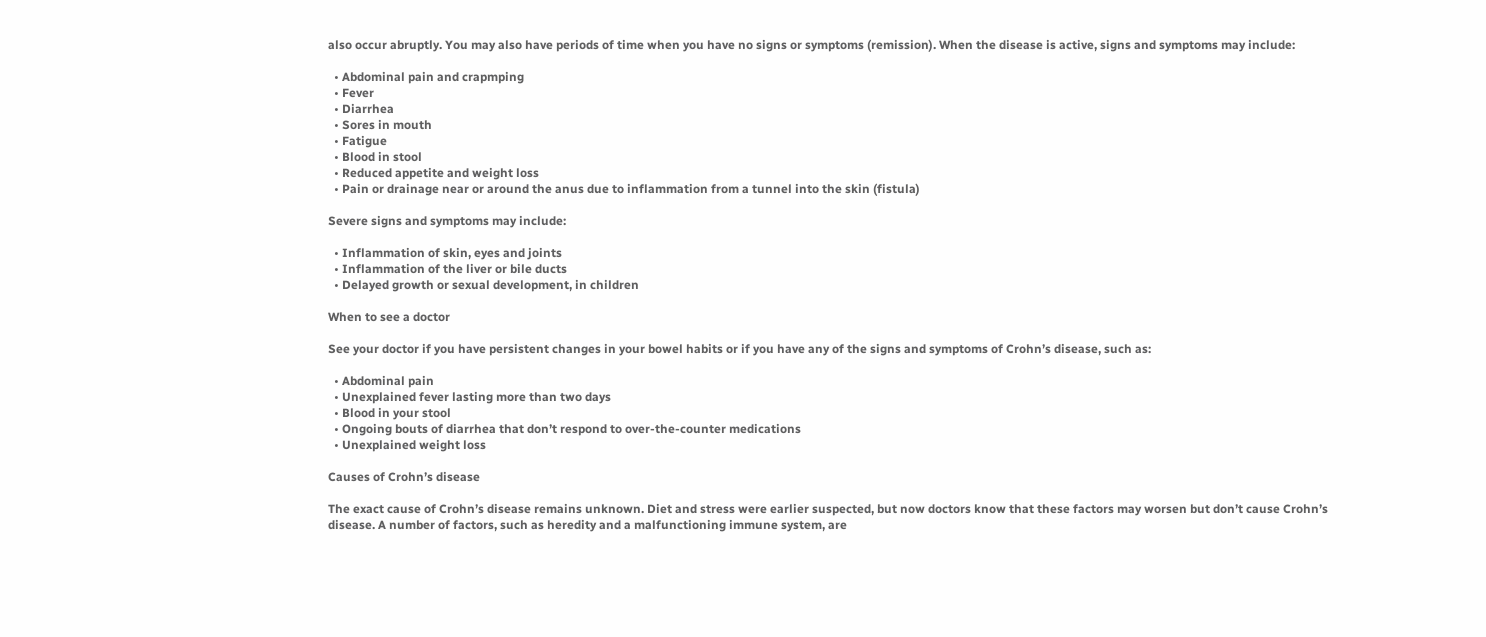also occur abruptly. You may also have periods of time when you have no signs or symptoms (remission). When the disease is active, signs and symptoms may include:

  • Abdominal pain and crapmping
  • Fever
  • Diarrhea
  • Sores in mouth
  • Fatigue
  • Blood in stool
  • Reduced appetite and weight loss
  • Pain or drainage near or around the anus due to inflammation from a tunnel into the skin (fistula)

Severe signs and symptoms may include:

  • Inflammation of skin, eyes and joints
  • Inflammation of the liver or bile ducts
  • Delayed growth or sexual development, in children

When to see a doctor

See your doctor if you have persistent changes in your bowel habits or if you have any of the signs and symptoms of Crohn’s disease, such as:

  • Abdominal pain
  • Unexplained fever lasting more than two days
  • Blood in your stool
  • Ongoing bouts of diarrhea that don’t respond to over-the-counter medications
  • Unexplained weight loss

Causes of Crohn’s disease

The exact cause of Crohn’s disease remains unknown. Diet and stress were earlier suspected, but now doctors know that these factors may worsen but don’t cause Crohn’s disease. A number of factors, such as heredity and a malfunctioning immune system, are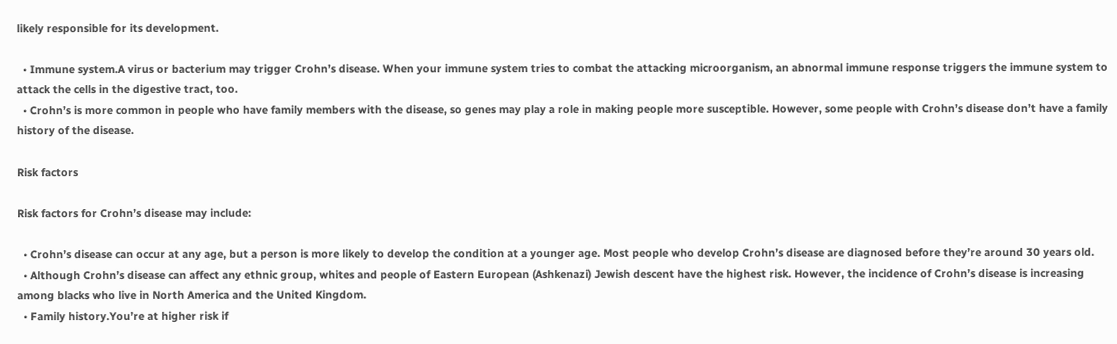likely responsible for its development.

  • Immune system.A virus or bacterium may trigger Crohn’s disease. When your immune system tries to combat the attacking microorganism, an abnormal immune response triggers the immune system to attack the cells in the digestive tract, too.
  • Crohn’s is more common in people who have family members with the disease, so genes may play a role in making people more susceptible. However, some people with Crohn’s disease don’t have a family history of the disease.

Risk factors

Risk factors for Crohn’s disease may include:

  • Crohn’s disease can occur at any age, but a person is more likely to develop the condition at a younger age. Most people who develop Crohn’s disease are diagnosed before they’re around 30 years old.
  • Although Crohn’s disease can affect any ethnic group, whites and people of Eastern European (Ashkenazi) Jewish descent have the highest risk. However, the incidence of Crohn’s disease is increasing among blacks who live in North America and the United Kingdom.
  • Family history.You’re at higher risk if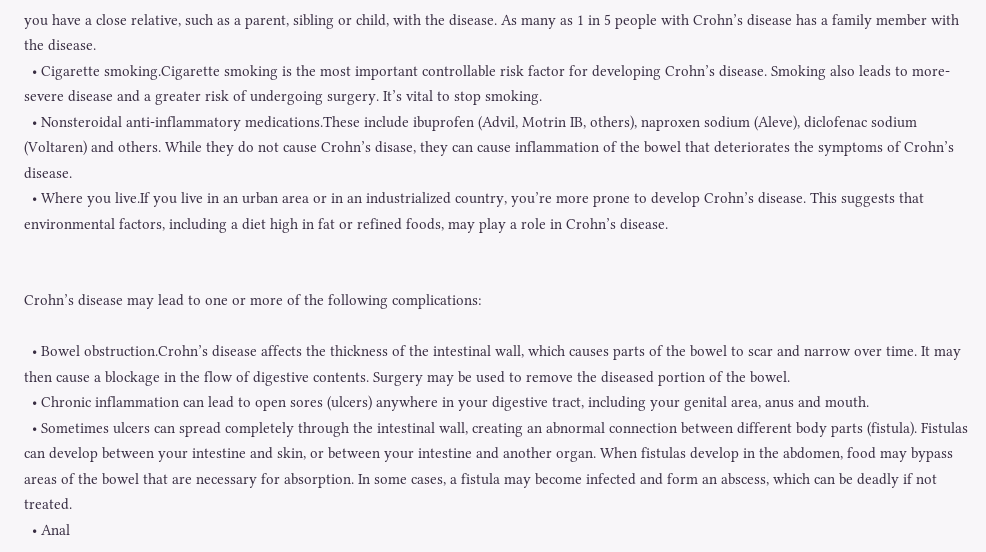you have a close relative, such as a parent, sibling or child, with the disease. As many as 1 in 5 people with Crohn’s disease has a family member with the disease.
  • Cigarette smoking.Cigarette smoking is the most important controllable risk factor for developing Crohn’s disease. Smoking also leads to more-severe disease and a greater risk of undergoing surgery. It’s vital to stop smoking.
  • Nonsteroidal anti-inflammatory medications.These include ibuprofen (Advil, Motrin IB, others), naproxen sodium (Aleve), diclofenac sodium (Voltaren) and others. While they do not cause Crohn’s disase, they can cause inflammation of the bowel that deteriorates the symptoms of Crohn’s disease.
  • Where you live.If you live in an urban area or in an industrialized country, you’re more prone to develop Crohn’s disease. This suggests that environmental factors, including a diet high in fat or refined foods, may play a role in Crohn’s disease.


Crohn’s disease may lead to one or more of the following complications:

  • Bowel obstruction.Crohn’s disease affects the thickness of the intestinal wall, which causes parts of the bowel to scar and narrow over time. It may then cause a blockage in the flow of digestive contents. Surgery may be used to remove the diseased portion of the bowel.
  • Chronic inflammation can lead to open sores (ulcers) anywhere in your digestive tract, including your genital area, anus and mouth.
  • Sometimes ulcers can spread completely through the intestinal wall, creating an abnormal connection between different body parts (fistula). Fistulas can develop between your intestine and skin, or between your intestine and another organ. When fistulas develop in the abdomen, food may bypass areas of the bowel that are necessary for absorption. In some cases, a fistula may become infected and form an abscess, which can be deadly if not treated.
  • Anal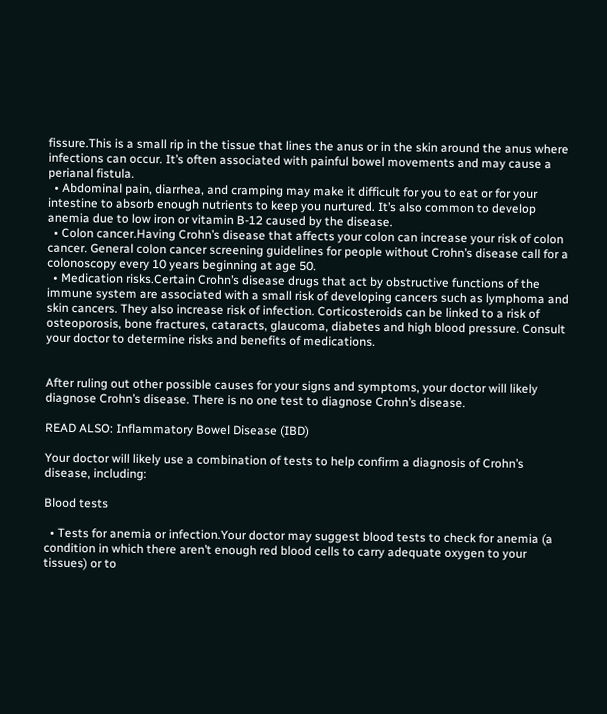fissure.This is a small rip in the tissue that lines the anus or in the skin around the anus where infections can occur. It’s often associated with painful bowel movements and may cause a perianal fistula.
  • Abdominal pain, diarrhea, and cramping may make it difficult for you to eat or for your intestine to absorb enough nutrients to keep you nurtured. It’s also common to develop anemia due to low iron or vitamin B-12 caused by the disease.
  • Colon cancer.Having Crohn’s disease that affects your colon can increase your risk of colon cancer. General colon cancer screening guidelines for people without Crohn’s disease call for a colonoscopy every 10 years beginning at age 50.
  • Medication risks.Certain Crohn’s disease drugs that act by obstructive functions of the immune system are associated with a small risk of developing cancers such as lymphoma and skin cancers. They also increase risk of infection. Corticosteroids can be linked to a risk of osteoporosis, bone fractures, cataracts, glaucoma, diabetes and high blood pressure. Consult your doctor to determine risks and benefits of medications.


After ruling out other possible causes for your signs and symptoms, your doctor will likely diagnose Crohn’s disease. There is no one test to diagnose Crohn’s disease.

READ ALSO: Inflammatory Bowel Disease (IBD)

Your doctor will likely use a combination of tests to help confirm a diagnosis of Crohn’s disease, including:

Blood tests

  • Tests for anemia or infection.Your doctor may suggest blood tests to check for anemia (a condition in which there aren’t enough red blood cells to carry adequate oxygen to your tissues) or to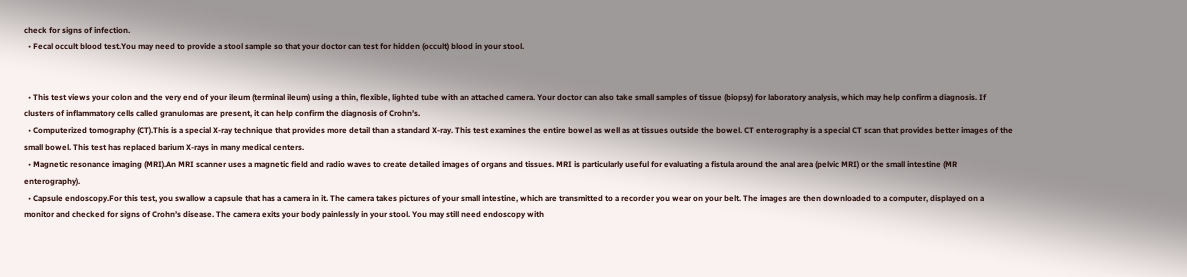check for signs of infection.
  • Fecal occult blood test.You may need to provide a stool sample so that your doctor can test for hidden (occult) blood in your stool.


  • This test views your colon and the very end of your ileum (terminal ileum) using a thin, flexible, lighted tube with an attached camera. Your doctor can also take small samples of tissue (biopsy) for laboratory analysis, which may help confirm a diagnosis. If clusters of inflammatory cells called granulomas are present, it can help confirm the diagnosis of Crohn’s.
  • Computerized tomography (CT).This is a special X-ray technique that provides more detail than a standard X-ray. This test examines the entire bowel as well as at tissues outside the bowel. CT enterography is a special CT scan that provides better images of the small bowel. This test has replaced barium X-rays in many medical centers.
  • Magnetic resonance imaging (MRI).An MRI scanner uses a magnetic field and radio waves to create detailed images of organs and tissues. MRI is particularly useful for evaluating a fistula around the anal area (pelvic MRI) or the small intestine (MR enterography).
  • Capsule endoscopy.For this test, you swallow a capsule that has a camera in it. The camera takes pictures of your small intestine, which are transmitted to a recorder you wear on your belt. The images are then downloaded to a computer, displayed on a monitor and checked for signs of Crohn’s disease. The camera exits your body painlessly in your stool. You may still need endoscopy with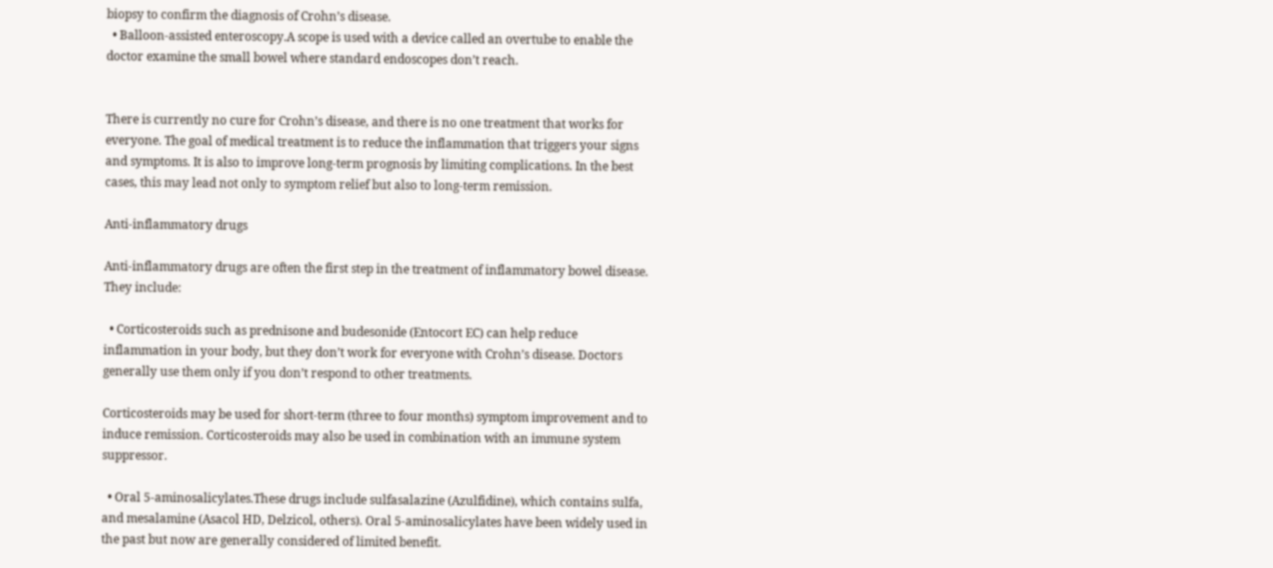biopsy to confirm the diagnosis of Crohn’s disease.
  • Balloon-assisted enteroscopy.A scope is used with a device called an overtube to enable the doctor examine the small bowel where standard endoscopes don’t reach.


There is currently no cure for Crohn’s disease, and there is no one treatment that works for everyone. The goal of medical treatment is to reduce the inflammation that triggers your signs and symptoms. It is also to improve long-term prognosis by limiting complications. In the best cases, this may lead not only to symptom relief but also to long-term remission.

Anti-inflammatory drugs

Anti-inflammatory drugs are often the first step in the treatment of inflammatory bowel disease. They include:

  • Corticosteroids such as prednisone and budesonide (Entocort EC) can help reduce inflammation in your body, but they don’t work for everyone with Crohn’s disease. Doctors generally use them only if you don’t respond to other treatments.

Corticosteroids may be used for short-term (three to four months) symptom improvement and to induce remission. Corticosteroids may also be used in combination with an immune system suppressor.

  • Oral 5-aminosalicylates.These drugs include sulfasalazine (Azulfidine), which contains sulfa, and mesalamine (Asacol HD, Delzicol, others). Oral 5-aminosalicylates have been widely used in the past but now are generally considered of limited benefit.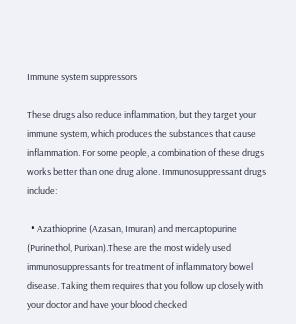Immune system suppressors

These drugs also reduce inflammation, but they target your immune system, which produces the substances that cause inflammation. For some people, a combination of these drugs works better than one drug alone. Immunosuppressant drugs include:

  • Azathioprine (Azasan, Imuran) and mercaptopurine (Purinethol, Purixan).These are the most widely used immunosuppressants for treatment of inflammatory bowel disease. Taking them requires that you follow up closely with your doctor and have your blood checked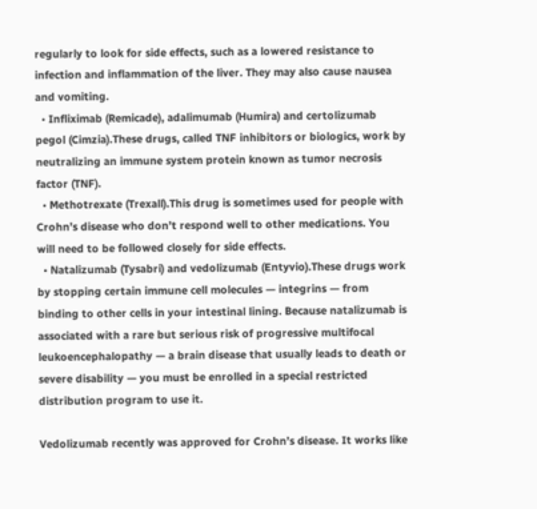regularly to look for side effects, such as a lowered resistance to infection and inflammation of the liver. They may also cause nausea and vomiting.
  • Infliximab (Remicade), adalimumab (Humira) and certolizumab pegol (Cimzia).These drugs, called TNF inhibitors or biologics, work by neutralizing an immune system protein known as tumor necrosis factor (TNF).
  • Methotrexate (Trexall).This drug is sometimes used for people with Crohn’s disease who don’t respond well to other medications. You will need to be followed closely for side effects.
  • Natalizumab (Tysabri) and vedolizumab (Entyvio).These drugs work by stopping certain immune cell molecules — integrins — from binding to other cells in your intestinal lining. Because natalizumab is associated with a rare but serious risk of progressive multifocal leukoencephalopathy — a brain disease that usually leads to death or severe disability — you must be enrolled in a special restricted distribution program to use it.

Vedolizumab recently was approved for Crohn’s disease. It works like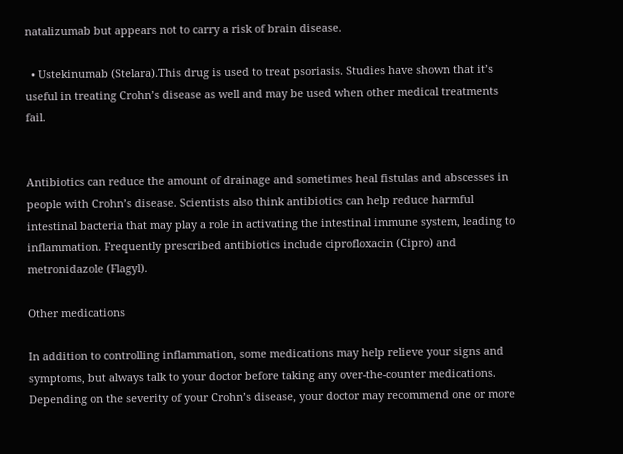natalizumab but appears not to carry a risk of brain disease.

  • Ustekinumab (Stelara).This drug is used to treat psoriasis. Studies have shown that it’s useful in treating Crohn’s disease as well and may be used when other medical treatments fail.


Antibiotics can reduce the amount of drainage and sometimes heal fistulas and abscesses in people with Crohn’s disease. Scientists also think antibiotics can help reduce harmful intestinal bacteria that may play a role in activating the intestinal immune system, leading to inflammation. Frequently prescribed antibiotics include ciprofloxacin (Cipro) and metronidazole (Flagyl).

Other medications

In addition to controlling inflammation, some medications may help relieve your signs and symptoms, but always talk to your doctor before taking any over-the-counter medications. Depending on the severity of your Crohn’s disease, your doctor may recommend one or more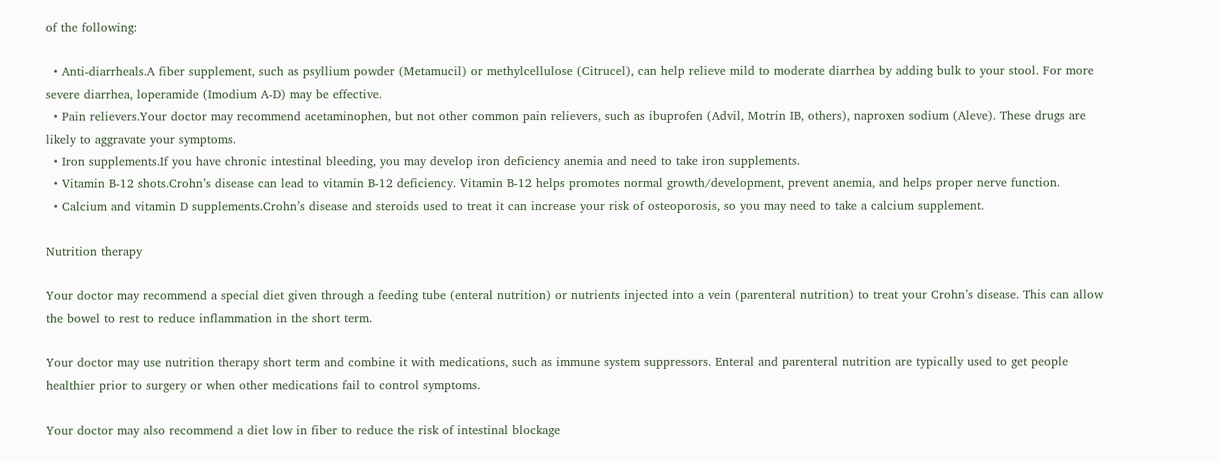of the following:

  • Anti-diarrheals.A fiber supplement, such as psyllium powder (Metamucil) or methylcellulose (Citrucel), can help relieve mild to moderate diarrhea by adding bulk to your stool. For more severe diarrhea, loperamide (Imodium A-D) may be effective.
  • Pain relievers.Your doctor may recommend acetaminophen, but not other common pain relievers, such as ibuprofen (Advil, Motrin IB, others), naproxen sodium (Aleve). These drugs are likely to aggravate your symptoms.
  • Iron supplements.If you have chronic intestinal bleeding, you may develop iron deficiency anemia and need to take iron supplements.
  • Vitamin B-12 shots.Crohn’s disease can lead to vitamin B-12 deficiency. Vitamin B-12 helps promotes normal growth/development, prevent anemia, and helps proper nerve function.
  • Calcium and vitamin D supplements.Crohn’s disease and steroids used to treat it can increase your risk of osteoporosis, so you may need to take a calcium supplement.

Nutrition therapy

Your doctor may recommend a special diet given through a feeding tube (enteral nutrition) or nutrients injected into a vein (parenteral nutrition) to treat your Crohn’s disease. This can allow the bowel to rest to reduce inflammation in the short term.

Your doctor may use nutrition therapy short term and combine it with medications, such as immune system suppressors. Enteral and parenteral nutrition are typically used to get people healthier prior to surgery or when other medications fail to control symptoms.

Your doctor may also recommend a diet low in fiber to reduce the risk of intestinal blockage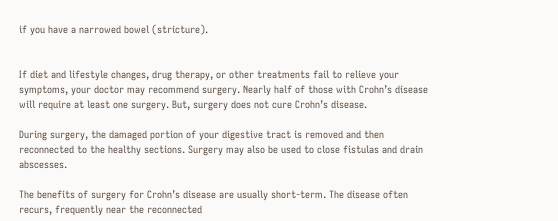if you have a narrowed bowel (stricture).


If diet and lifestyle changes, drug therapy, or other treatments fail to relieve your symptoms, your doctor may recommend surgery. Nearly half of those with Crohn’s disease will require at least one surgery. But, surgery does not cure Crohn’s disease.

During surgery, the damaged portion of your digestive tract is removed and then reconnected to the healthy sections. Surgery may also be used to close fistulas and drain abscesses.

The benefits of surgery for Crohn’s disease are usually short-term. The disease often recurs, frequently near the reconnected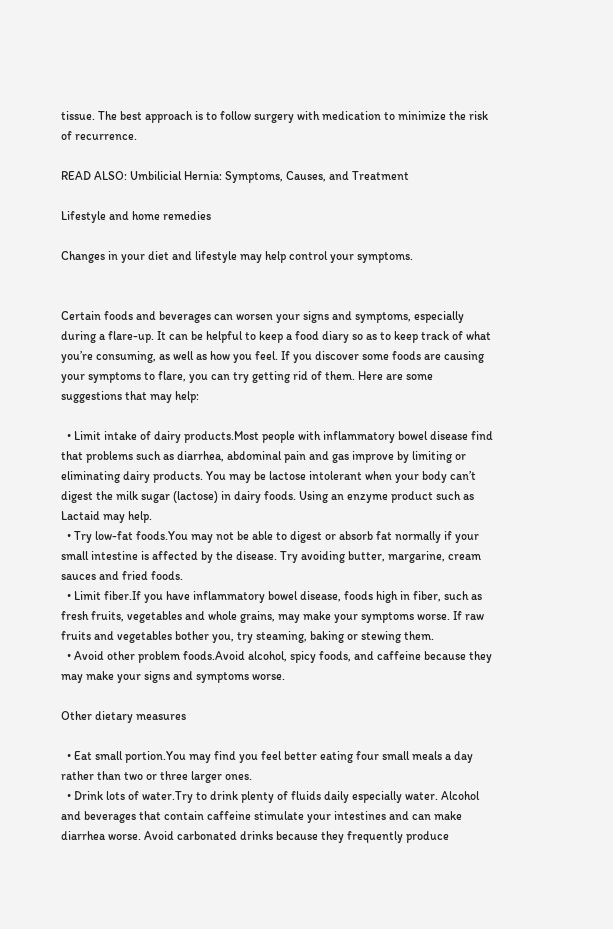tissue. The best approach is to follow surgery with medication to minimize the risk of recurrence.

READ ALSO: Umbilicial Hernia: Symptoms, Causes, and Treatment

Lifestyle and home remedies

Changes in your diet and lifestyle may help control your symptoms.


Certain foods and beverages can worsen your signs and symptoms, especially during a flare-up. It can be helpful to keep a food diary so as to keep track of what you’re consuming, as well as how you feel. If you discover some foods are causing your symptoms to flare, you can try getting rid of them. Here are some suggestions that may help:

  • Limit intake of dairy products.Most people with inflammatory bowel disease find that problems such as diarrhea, abdominal pain and gas improve by limiting or eliminating dairy products. You may be lactose intolerant when your body can’t digest the milk sugar (lactose) in dairy foods. Using an enzyme product such as Lactaid may help.
  • Try low-fat foods.You may not be able to digest or absorb fat normally if your small intestine is affected by the disease. Try avoiding butter, margarine, cream sauces and fried foods.
  • Limit fiber.If you have inflammatory bowel disease, foods high in fiber, such as fresh fruits, vegetables and whole grains, may make your symptoms worse. If raw fruits and vegetables bother you, try steaming, baking or stewing them.
  • Avoid other problem foods.Avoid alcohol, spicy foods, and caffeine because they may make your signs and symptoms worse.

Other dietary measures

  • Eat small portion.You may find you feel better eating four small meals a day rather than two or three larger ones.
  • Drink lots of water.Try to drink plenty of fluids daily especially water. Alcohol and beverages that contain caffeine stimulate your intestines and can make diarrhea worse. Avoid carbonated drinks because they frequently produce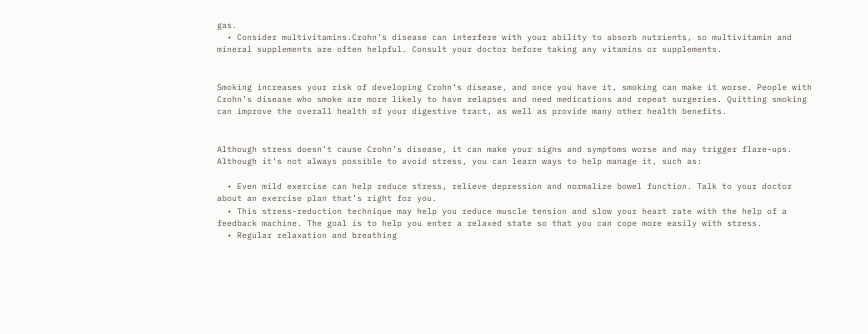gas.
  • Consider multivitamins.Crohn’s disease can interfere with your ability to absorb nutrients, so multivitamin and mineral supplements are often helpful. Consult your doctor before taking any vitamins or supplements.


Smoking increases your risk of developing Crohn’s disease, and once you have it, smoking can make it worse. People with Crohn’s disease who smoke are more likely to have relapses and need medications and repeat surgeries. Quitting smoking can improve the overall health of your digestive tract, as well as provide many other health benefits.


Although stress doesn’t cause Crohn’s disease, it can make your signs and symptoms worse and may trigger flare-ups. Although it’s not always possible to avoid stress, you can learn ways to help manage it, such as:

  • Even mild exercise can help reduce stress, relieve depression and normalize bowel function. Talk to your doctor about an exercise plan that’s right for you.
  • This stress-reduction technique may help you reduce muscle tension and slow your heart rate with the help of a feedback machine. The goal is to help you enter a relaxed state so that you can cope more easily with stress.
  • Regular relaxation and breathing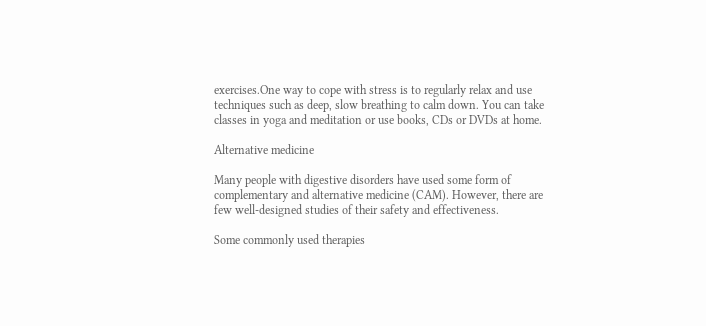exercises.One way to cope with stress is to regularly relax and use techniques such as deep, slow breathing to calm down. You can take classes in yoga and meditation or use books, CDs or DVDs at home.

Alternative medicine

Many people with digestive disorders have used some form of complementary and alternative medicine (CAM). However, there are few well-designed studies of their safety and effectiveness.

Some commonly used therapies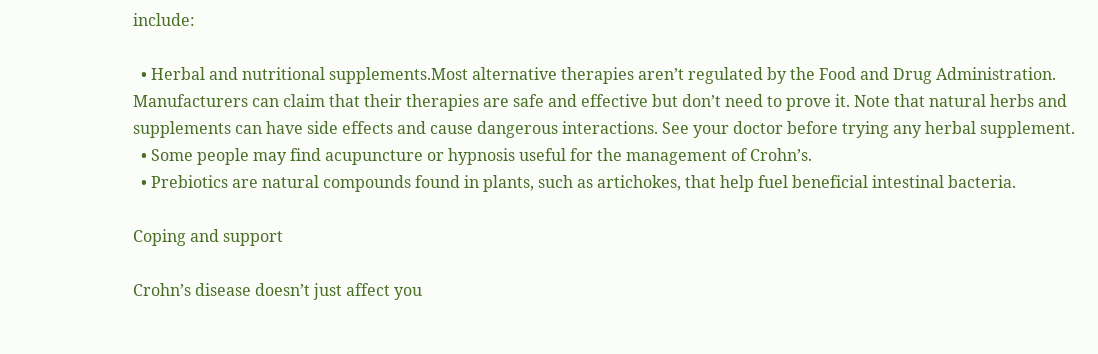include:

  • Herbal and nutritional supplements.Most alternative therapies aren’t regulated by the Food and Drug Administration. Manufacturers can claim that their therapies are safe and effective but don’t need to prove it. Note that natural herbs and supplements can have side effects and cause dangerous interactions. See your doctor before trying any herbal supplement.
  • Some people may find acupuncture or hypnosis useful for the management of Crohn’s.
  • Prebiotics are natural compounds found in plants, such as artichokes, that help fuel beneficial intestinal bacteria.

Coping and support

Crohn’s disease doesn’t just affect you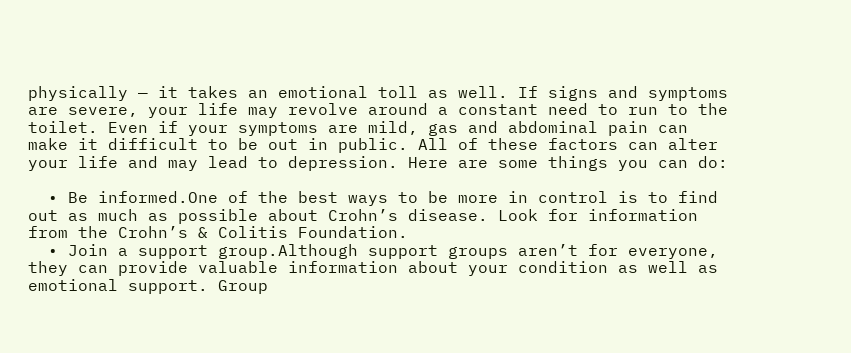physically — it takes an emotional toll as well. If signs and symptoms are severe, your life may revolve around a constant need to run to the toilet. Even if your symptoms are mild, gas and abdominal pain can make it difficult to be out in public. All of these factors can alter your life and may lead to depression. Here are some things you can do:

  • Be informed.One of the best ways to be more in control is to find out as much as possible about Crohn’s disease. Look for information from the Crohn’s & Colitis Foundation.
  • Join a support group.Although support groups aren’t for everyone, they can provide valuable information about your condition as well as emotional support. Group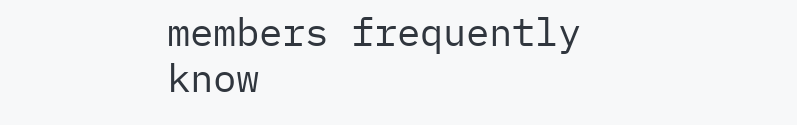members frequently know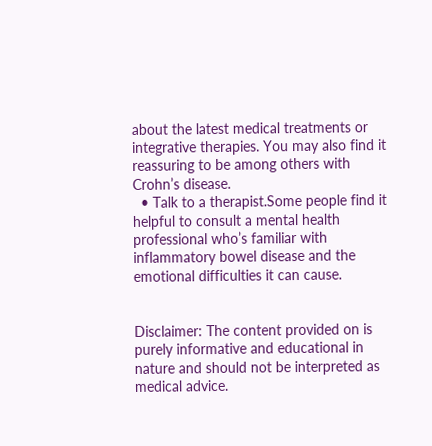about the latest medical treatments or integrative therapies. You may also find it reassuring to be among others with Crohn’s disease.
  • Talk to a therapist.Some people find it helpful to consult a mental health professional who’s familiar with inflammatory bowel disease and the emotional difficulties it can cause.


Disclaimer: The content provided on is purely informative and educational in nature and should not be interpreted as medical advice.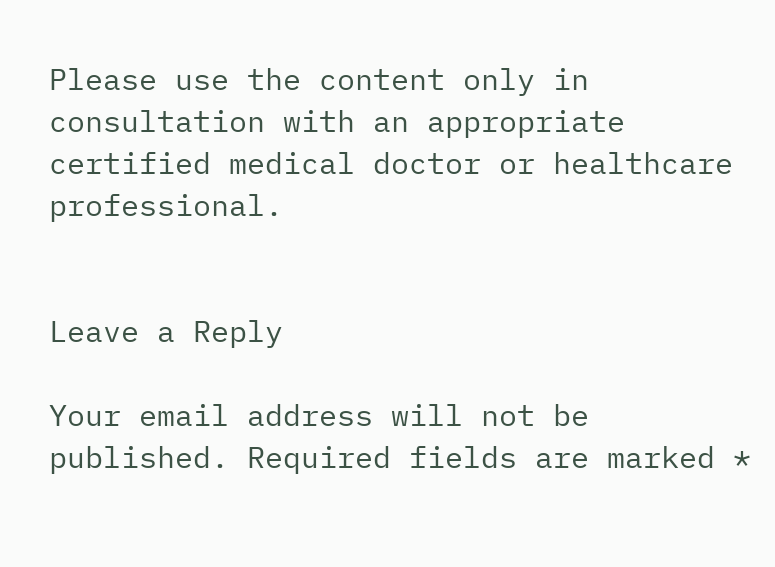Please use the content only in consultation with an appropriate certified medical doctor or healthcare professional.


Leave a Reply

Your email address will not be published. Required fields are marked *